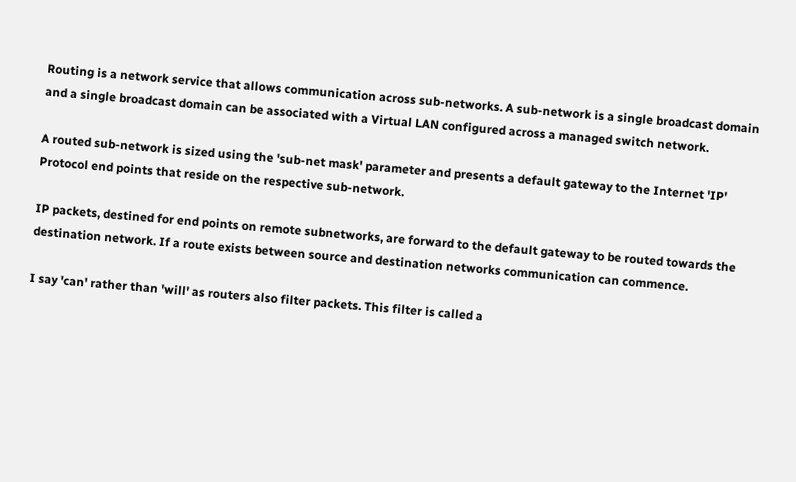Routing is a network service that allows communication across sub-networks. A sub-network is a single broadcast domain and a single broadcast domain can be associated with a Virtual LAN configured across a managed switch network.

A routed sub-network is sized using the 'sub-net mask' parameter and presents a default gateway to the Internet 'IP' Protocol end points that reside on the respective sub-network.

IP packets, destined for end points on remote subnetworks, are forward to the default gateway to be routed towards the destination network. If a route exists between source and destination networks communication can commence.

I say 'can' rather than 'will' as routers also filter packets. This filter is called a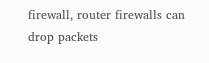firewall, router firewalls can drop packets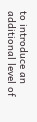to introduce an additional level of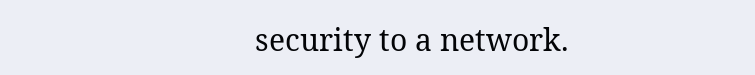security to a network.